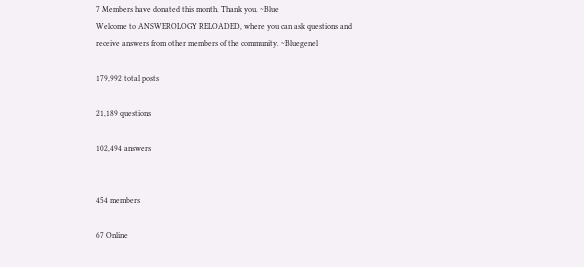7 Members have donated this month. Thank you. ~Blue
Welcome to ANSWEROLOGY RELOADED, where you can ask questions and receive answers from other members of the community. ~Bluegenel

179,992 total posts

21,189 questions

102,494 answers


454 members

67 Online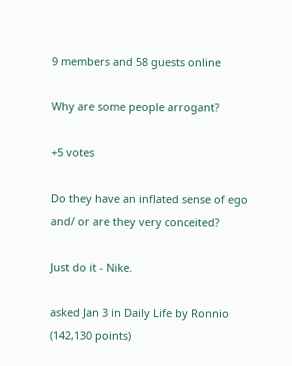9 members and 58 guests online

Why are some people arrogant?

+5 votes

Do they have an inflated sense of ego and/ or are they very conceited?

Just do it - Nike.

asked Jan 3 in Daily Life by Ronnio (142,130 points)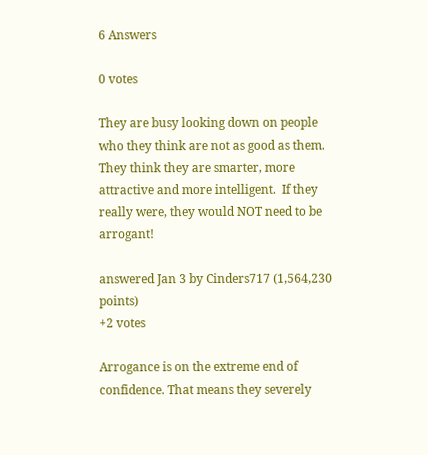6 Answers

0 votes

They are busy looking down on people who they think are not as good as them. They think they are smarter, more attractive and more intelligent.  If they really were, they would NOT need to be arrogant!

answered Jan 3 by Cinders717 (1,564,230 points)
+2 votes

Arrogance is on the extreme end of confidence. That means they severely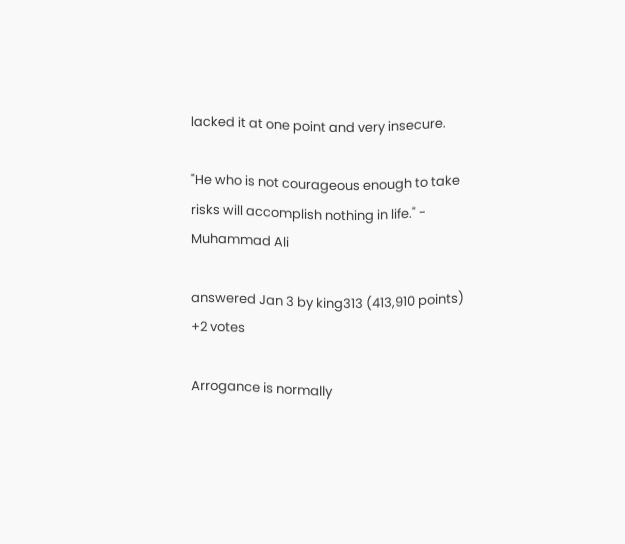lacked it at one point and very insecure.

"He who is not courageous enough to take risks will accomplish nothing in life." - Muhammad Ali

answered Jan 3 by king313 (413,910 points)
+2 votes

Arrogance is normally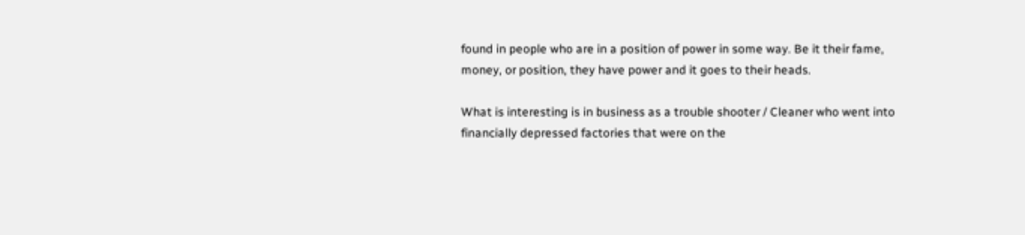found in people who are in a position of power in some way. Be it their fame, money, or position, they have power and it goes to their heads.

What is interesting is in business as a trouble shooter / Cleaner who went into financially depressed factories that were on the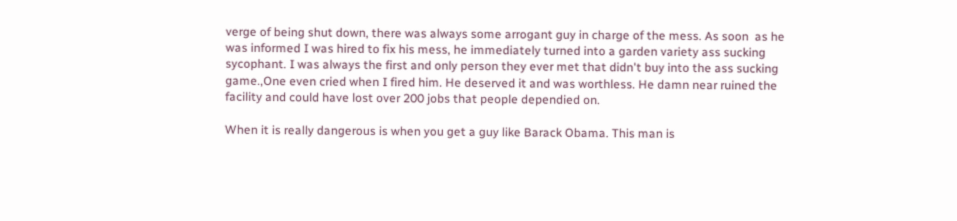verge of being shut down, there was always some arrogant guy in charge of the mess. As soon  as he was informed I was hired to fix his mess, he immediately turned into a garden variety ass sucking sycophant. I was always the first and only person they ever met that didn't buy into the ass sucking game.,One even cried when I fired him. He deserved it and was worthless. He damn near ruined the facility and could have lost over 200 jobs that people dependied on.

When it is really dangerous is when you get a guy like Barack Obama. This man is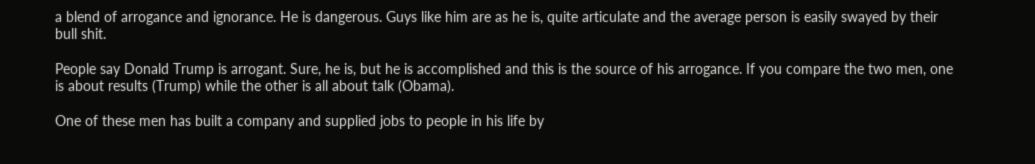a blend of arrogance and ignorance. He is dangerous. Guys like him are as he is, quite articulate and the average person is easily swayed by their bull shit.

People say Donald Trump is arrogant. Sure, he is, but he is accomplished and this is the source of his arrogance. If you compare the two men, one is about results (Trump) while the other is all about talk (Obama).

One of these men has built a company and supplied jobs to people in his life by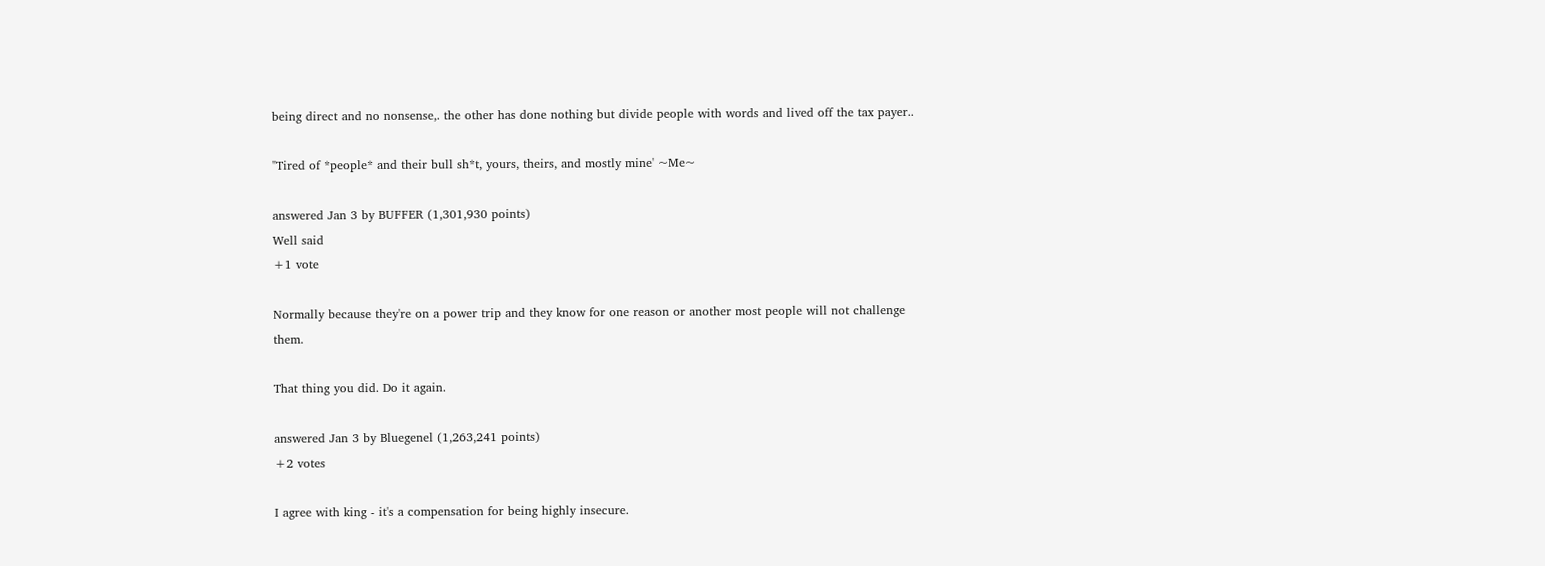being direct and no nonsense,. the other has done nothing but divide people with words and lived off the tax payer..

"Tired of *people* and their bull sh*t, yours, theirs, and mostly mine' ~Me~

answered Jan 3 by BUFFER (1,301,930 points)
Well said
+1 vote

Normally because they're on a power trip and they know for one reason or another most people will not challenge them.

That thing you did. Do it again.

answered Jan 3 by Bluegenel (1,263,241 points)
+2 votes

I agree with king - it's a compensation for being highly insecure.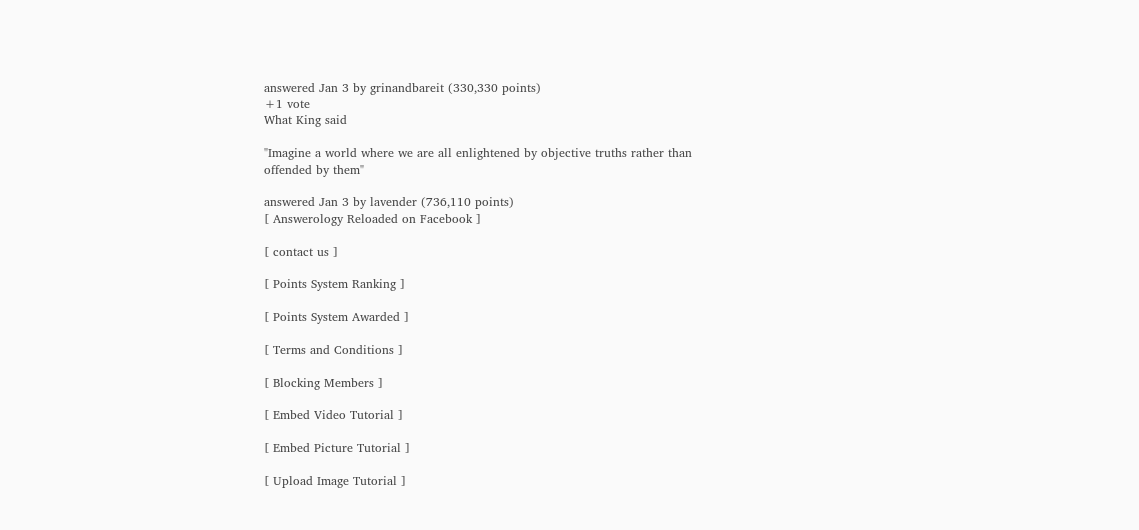answered Jan 3 by grinandbareit (330,330 points)
+1 vote
What King said

"Imagine a world where we are all enlightened by objective truths rather than offended by them"

answered Jan 3 by lavender (736,110 points)
[ Answerology Reloaded on Facebook ]

[ contact us ]

[ Points System Ranking ]

[ Points System Awarded ]

[ Terms and Conditions ]

[ Blocking Members ]

[ Embed Video Tutorial ]

[ Embed Picture Tutorial ]

[ Upload Image Tutorial ]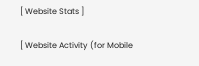[ Website Stats ]

[ Website Activity (for Mobile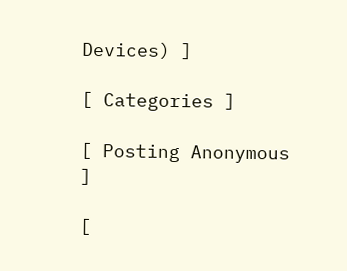Devices) ]

[ Categories ]

[ Posting Anonymous ]

[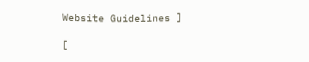Website Guidelines ]

[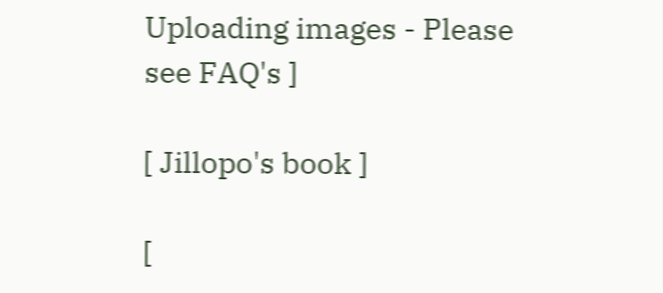Uploading images - Please see FAQ's ]

[ Jillopo's book ]

[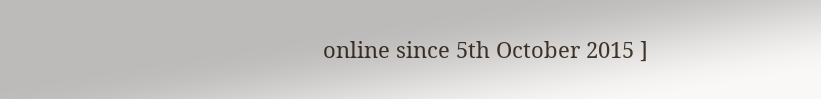online since 5th October 2015 ]